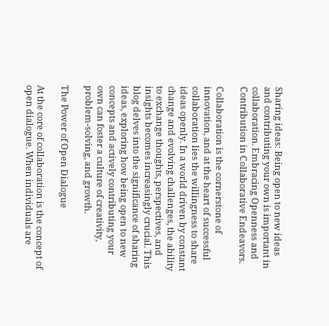Sharing ideas: Being open to new ideas and contributing your own is important in collaboration. Embracing Openness and Contribution in Collaborative Endeavors.

Collaboration is the cornerstone of innovation, and at the heart of successful collaboration lies the willingness to share ideas openly. In a world driven by constant change and evolving challenges, the ability to exchange thoughts, perspectives, and insights becomes increasingly crucial. This blog delves into the significance of sharing ideas, exploring how being open to new concepts and actively contributing your own can foster a culture of creativity, problem-solving, and growth.

The Power of Open Dialogue

At the core of collaboration is the concept of open dialogue. When individuals are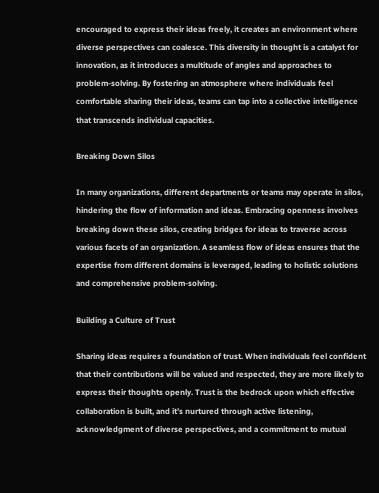encouraged to express their ideas freely, it creates an environment where diverse perspectives can coalesce. This diversity in thought is a catalyst for innovation, as it introduces a multitude of angles and approaches to problem-solving. By fostering an atmosphere where individuals feel comfortable sharing their ideas, teams can tap into a collective intelligence that transcends individual capacities.

Breaking Down Silos

In many organizations, different departments or teams may operate in silos, hindering the flow of information and ideas. Embracing openness involves breaking down these silos, creating bridges for ideas to traverse across various facets of an organization. A seamless flow of ideas ensures that the expertise from different domains is leveraged, leading to holistic solutions and comprehensive problem-solving.

Building a Culture of Trust

Sharing ideas requires a foundation of trust. When individuals feel confident that their contributions will be valued and respected, they are more likely to express their thoughts openly. Trust is the bedrock upon which effective collaboration is built, and it’s nurtured through active listening, acknowledgment of diverse perspectives, and a commitment to mutual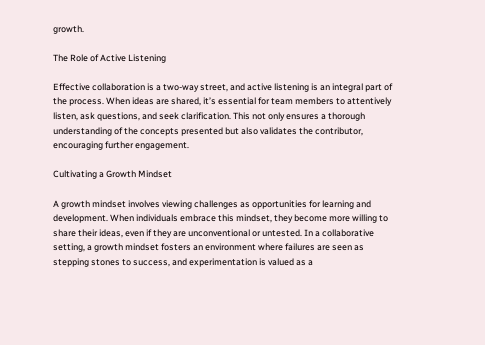growth.

The Role of Active Listening

Effective collaboration is a two-way street, and active listening is an integral part of the process. When ideas are shared, it’s essential for team members to attentively listen, ask questions, and seek clarification. This not only ensures a thorough understanding of the concepts presented but also validates the contributor, encouraging further engagement.

Cultivating a Growth Mindset

A growth mindset involves viewing challenges as opportunities for learning and development. When individuals embrace this mindset, they become more willing to share their ideas, even if they are unconventional or untested. In a collaborative setting, a growth mindset fosters an environment where failures are seen as stepping stones to success, and experimentation is valued as a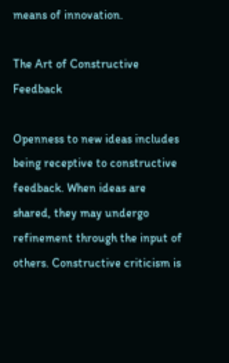means of innovation.

The Art of Constructive Feedback

Openness to new ideas includes being receptive to constructive feedback. When ideas are shared, they may undergo refinement through the input of others. Constructive criticism is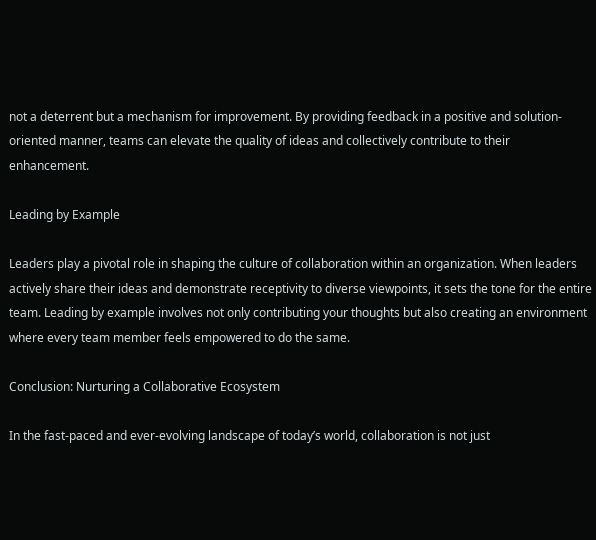not a deterrent but a mechanism for improvement. By providing feedback in a positive and solution-oriented manner, teams can elevate the quality of ideas and collectively contribute to their enhancement.

Leading by Example

Leaders play a pivotal role in shaping the culture of collaboration within an organization. When leaders actively share their ideas and demonstrate receptivity to diverse viewpoints, it sets the tone for the entire team. Leading by example involves not only contributing your thoughts but also creating an environment where every team member feels empowered to do the same.

Conclusion: Nurturing a Collaborative Ecosystem

In the fast-paced and ever-evolving landscape of today’s world, collaboration is not just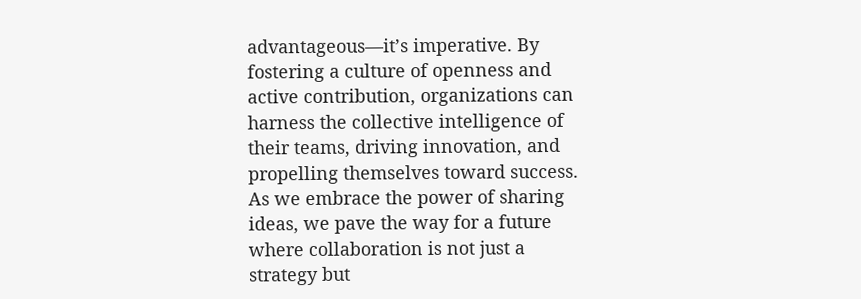advantageous—it’s imperative. By fostering a culture of openness and active contribution, organizations can harness the collective intelligence of their teams, driving innovation, and propelling themselves toward success. As we embrace the power of sharing ideas, we pave the way for a future where collaboration is not just a strategy but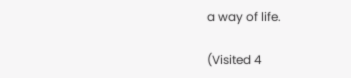a way of life.

(Visited 4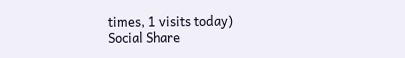times, 1 visits today)
Social Share